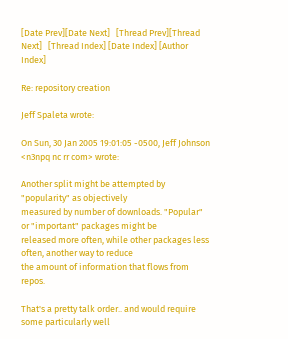[Date Prev][Date Next]   [Thread Prev][Thread Next]   [Thread Index] [Date Index] [Author Index]

Re: repository creation

Jeff Spaleta wrote:

On Sun, 30 Jan 2005 19:01:05 -0500, Jeff Johnson <n3npq nc rr com> wrote:

Another split might be attempted by "popularity" as objectively
measured by number of downloads. "Popular" or "important" packages might be
released more often, while other packages less often, another way to reduce
the amount of information that flows from repos.

That's a pretty talk order.. and would require some particularly well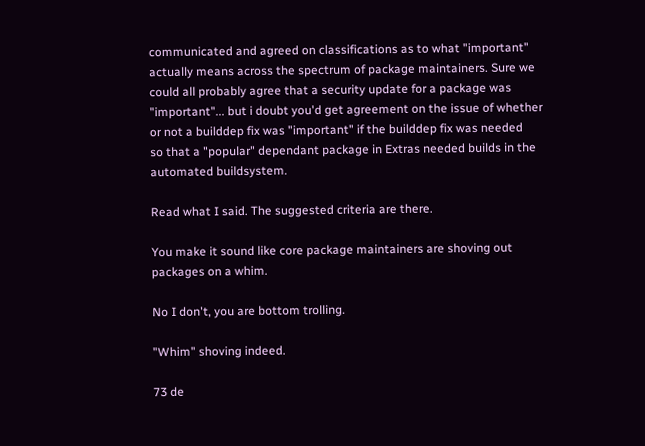communicated and agreed on classifications as to what "important"
actually means across the spectrum of package maintainers. Sure we
could all probably agree that a security update for a package was
"important"... but i doubt you'd get agreement on the issue of whether
or not a builddep fix was "important" if the builddep fix was needed
so that a "popular" dependant package in Extras needed builds in the
automated buildsystem.

Read what I said. The suggested criteria are there.

You make it sound like core package maintainers are shoving out
packages on a whim.

No I don't, you are bottom trolling.

"Whim" shoving indeed.

73 de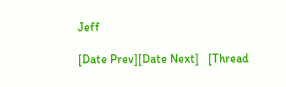Jeff

[Date Prev][Date Next]   [Thread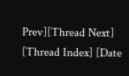Prev][Thread Next]   [Thread Index] [Date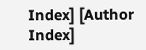Index] [Author Index]